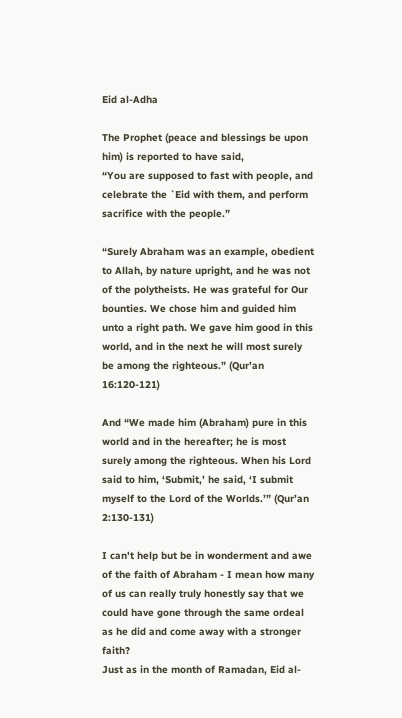Eid al-Adha

The Prophet (peace and blessings be upon him) is reported to have said,
“You are supposed to fast with people, and celebrate the `Eid with them, and perform sacrifice with the people.”

“Surely Abraham was an example, obedient to Allah, by nature upright, and he was not of the polytheists. He was grateful for Our bounties. We chose him and guided him unto a right path. We gave him good in this world, and in the next he will most surely be among the righteous.” (Qur’an 16:120-121)

And “We made him (Abraham) pure in this world and in the hereafter; he is most surely among the righteous. When his Lord said to him, ‘Submit,’ he said, ‘I submit myself to the Lord of the Worlds.’” (Qur’an 2:130-131)

I can't help but be in wonderment and awe of the faith of Abraham - I mean how many of us can really truly honestly say that we could have gone through the same ordeal as he did and come away with a stronger faith?
Just as in the month of Ramadan, Eid al-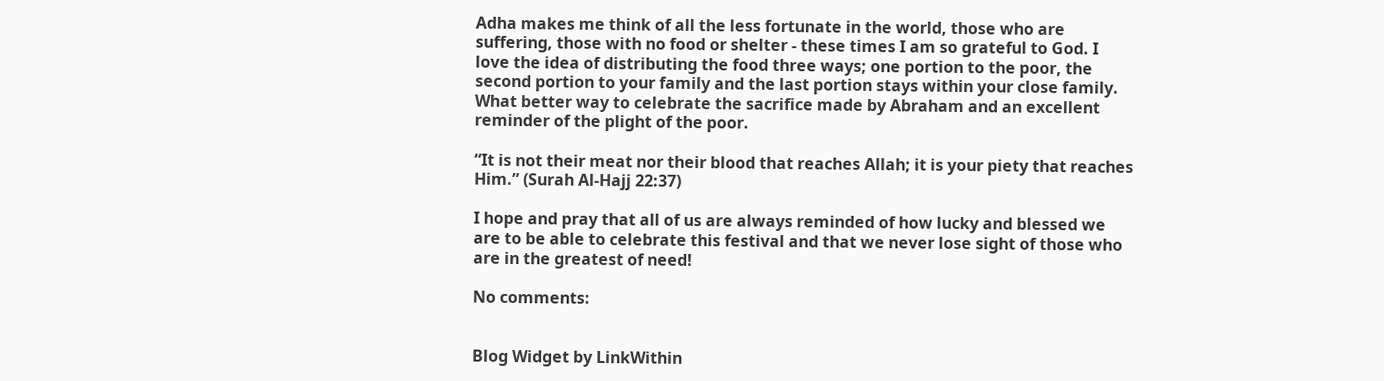Adha makes me think of all the less fortunate in the world, those who are suffering, those with no food or shelter - these times I am so grateful to God. I love the idea of distributing the food three ways; one portion to the poor, the second portion to your family and the last portion stays within your close family. What better way to celebrate the sacrifice made by Abraham and an excellent reminder of the plight of the poor.

“It is not their meat nor their blood that reaches Allah; it is your piety that reaches Him.” (Surah Al-Hajj 22:37)

I hope and pray that all of us are always reminded of how lucky and blessed we are to be able to celebrate this festival and that we never lose sight of those who are in the greatest of need!

No comments:


Blog Widget by LinkWithin